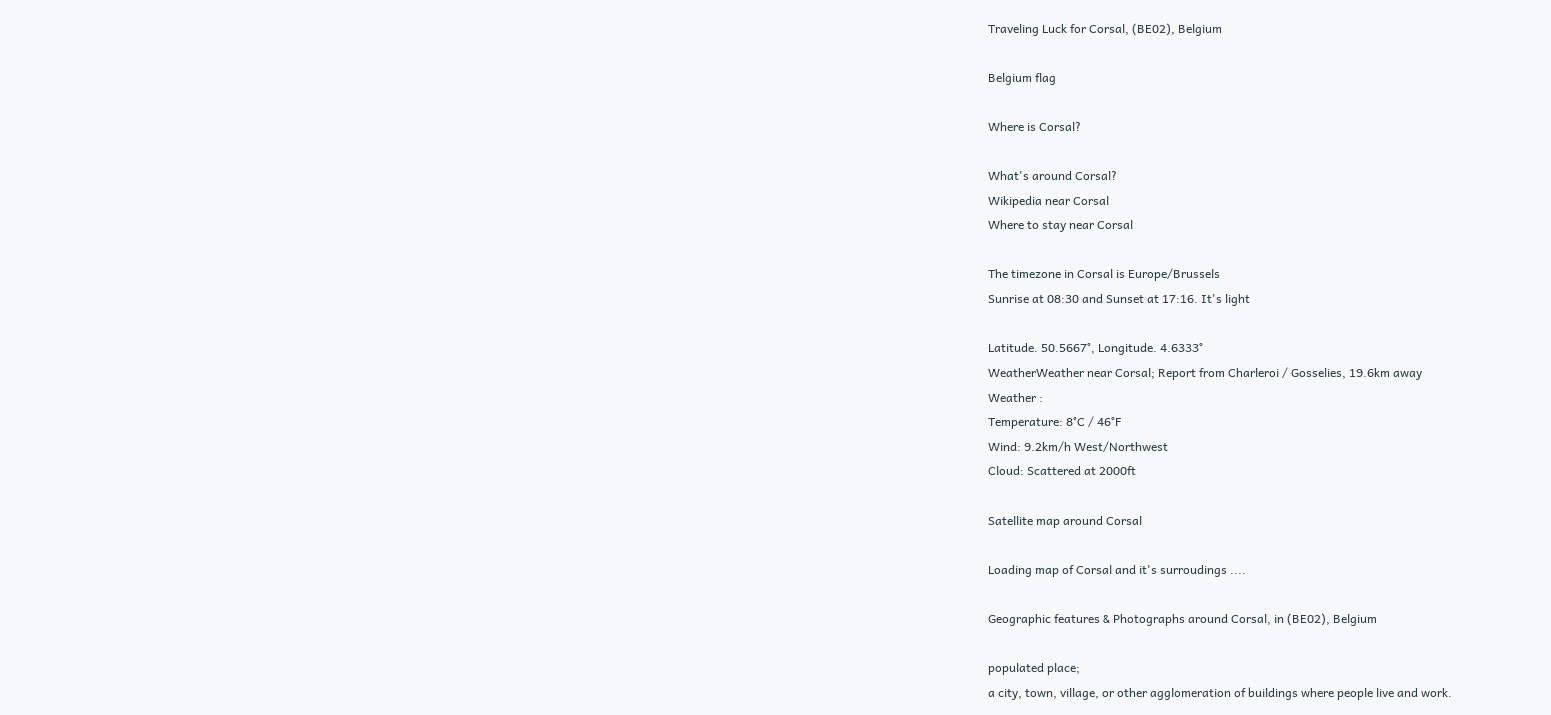Traveling Luck for Corsal, (BE02), Belgium

Belgium flag

Where is Corsal?

What's around Corsal?
Wikipedia near Corsal
Where to stay near Corsal

The timezone in Corsal is Europe/Brussels
Sunrise at 08:30 and Sunset at 17:16. It's light

Latitude. 50.5667°, Longitude. 4.6333°
WeatherWeather near Corsal; Report from Charleroi / Gosselies, 19.6km away
Weather :
Temperature: 8°C / 46°F
Wind: 9.2km/h West/Northwest
Cloud: Scattered at 2000ft

Satellite map around Corsal

Loading map of Corsal and it's surroudings ....

Geographic features & Photographs around Corsal, in (BE02), Belgium

populated place;
a city, town, village, or other agglomeration of buildings where people live and work.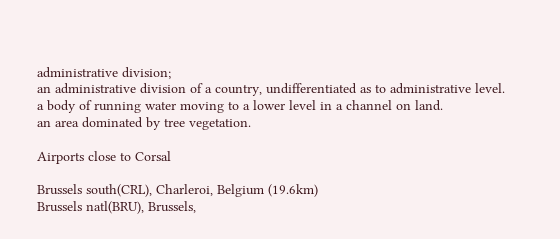administrative division;
an administrative division of a country, undifferentiated as to administrative level.
a body of running water moving to a lower level in a channel on land.
an area dominated by tree vegetation.

Airports close to Corsal

Brussels south(CRL), Charleroi, Belgium (19.6km)
Brussels natl(BRU), Brussels,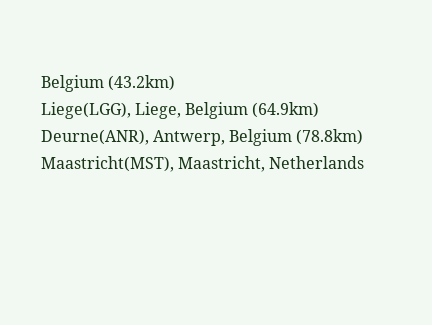Belgium (43.2km)
Liege(LGG), Liege, Belgium (64.9km)
Deurne(ANR), Antwerp, Belgium (78.8km)
Maastricht(MST), Maastricht, Netherlands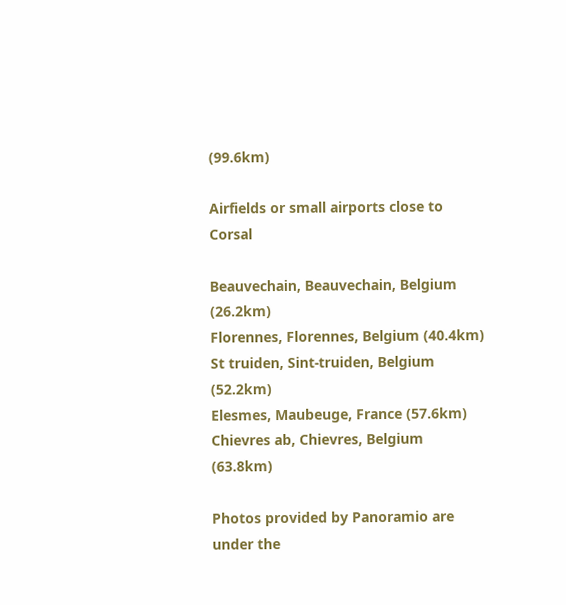(99.6km)

Airfields or small airports close to Corsal

Beauvechain, Beauvechain, Belgium (26.2km)
Florennes, Florennes, Belgium (40.4km)
St truiden, Sint-truiden, Belgium (52.2km)
Elesmes, Maubeuge, France (57.6km)
Chievres ab, Chievres, Belgium (63.8km)

Photos provided by Panoramio are under the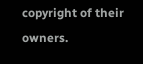copyright of their owners.